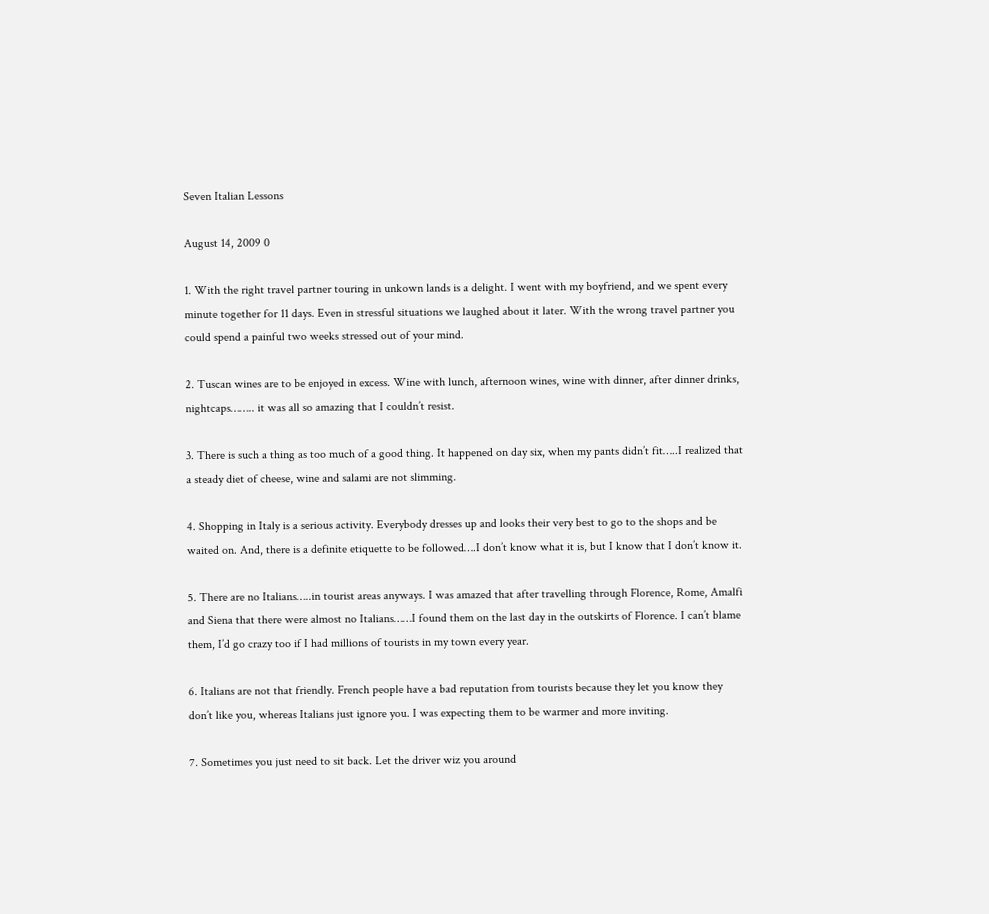Seven Italian Lessons

August 14, 2009 0

1. With the right travel partner touring in unkown lands is a delight. I went with my boyfriend, and we spent every minute together for 11 days. Even in stressful situations we laughed about it later. With the wrong travel partner you could spend a painful two weeks stressed out of your mind.

2. Tuscan wines are to be enjoyed in excess. Wine with lunch, afternoon wines, wine with dinner, after dinner drinks, nightcaps…….. it was all so amazing that I couldn’t resist.

3. There is such a thing as too much of a good thing. It happened on day six, when my pants didn’t fit…..I realized that a steady diet of cheese, wine and salami are not slimming.

4. Shopping in Italy is a serious activity. Everybody dresses up and looks their very best to go to the shops and be waited on. And, there is a definite etiquette to be followed….I don’t know what it is, but I know that I don’t know it.

5. There are no Italians…..in tourist areas anyways. I was amazed that after travelling through Florence, Rome, Amalfi and Siena that there were almost no Italians……I found them on the last day in the outskirts of Florence. I can’t blame them, I’d go crazy too if I had millions of tourists in my town every year.

6. Italians are not that friendly. French people have a bad reputation from tourists because they let you know they don’t like you, whereas Italians just ignore you. I was expecting them to be warmer and more inviting.

7. Sometimes you just need to sit back. Let the driver wiz you around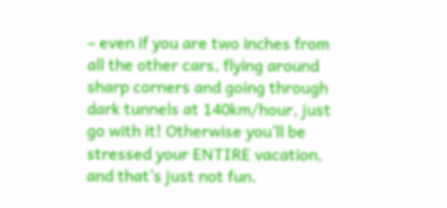– even if you are two inches from all the other cars, flying around sharp corners and going through dark tunnels at 140km/hour, just go with it! Otherwise you’ll be stressed your ENTIRE vacation, and that’s just not fun.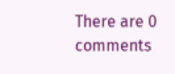There are 0 comments